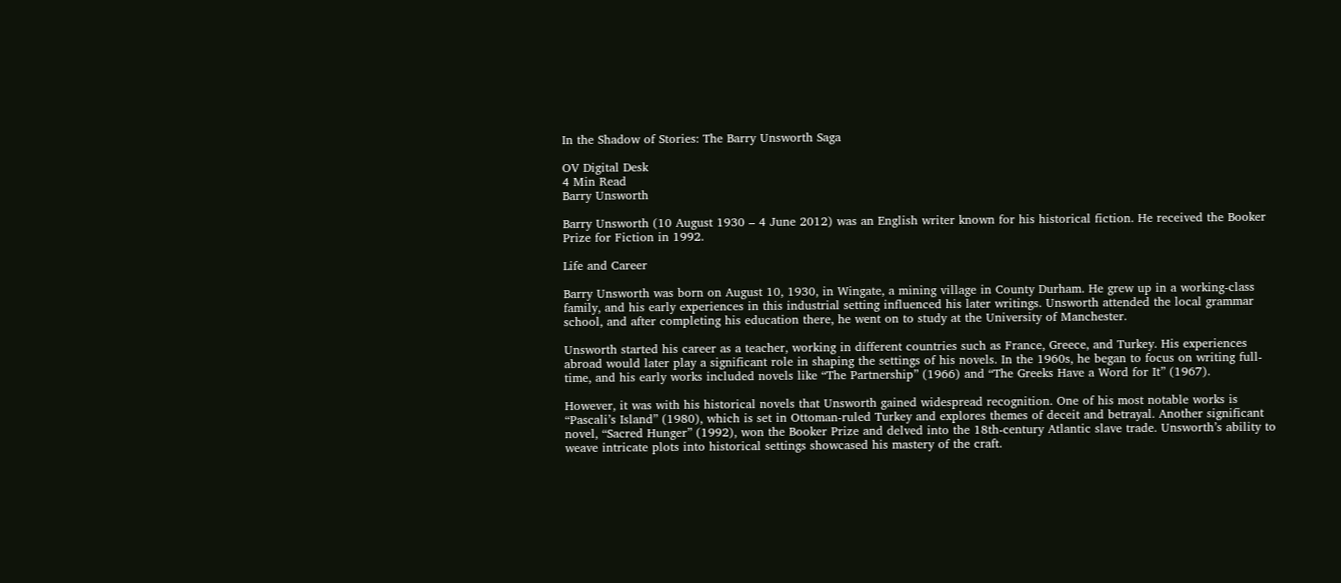In the Shadow of Stories: The Barry Unsworth Saga

OV Digital Desk
4 Min Read
Barry Unsworth

Barry Unsworth (10 August 1930 – 4 June 2012) was an English writer known for his historical fiction. He received the Booker Prize for Fiction in 1992.

Life and Career

Barry Unsworth was born on August 10, 1930, in Wingate, a mining village in County Durham. He grew up in a working-class family, and his early experiences in this industrial setting influenced his later writings. Unsworth attended the local grammar school, and after completing his education there, he went on to study at the University of Manchester.

Unsworth started his career as a teacher, working in different countries such as France, Greece, and Turkey. His experiences abroad would later play a significant role in shaping the settings of his novels. In the 1960s, he began to focus on writing full-time, and his early works included novels like “The Partnership” (1966) and “The Greeks Have a Word for It” (1967).

However, it was with his historical novels that Unsworth gained widespread recognition. One of his most notable works is “Pascali’s Island” (1980), which is set in Ottoman-ruled Turkey and explores themes of deceit and betrayal. Another significant novel, “Sacred Hunger” (1992), won the Booker Prize and delved into the 18th-century Atlantic slave trade. Unsworth’s ability to weave intricate plots into historical settings showcased his mastery of the craft.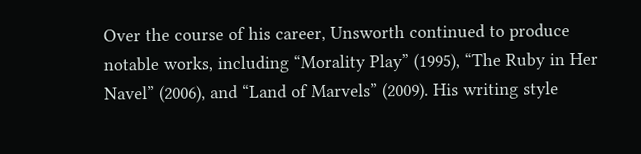Over the course of his career, Unsworth continued to produce notable works, including “Morality Play” (1995), “The Ruby in Her Navel” (2006), and “Land of Marvels” (2009). His writing style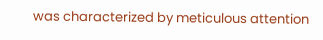was characterized by meticulous attention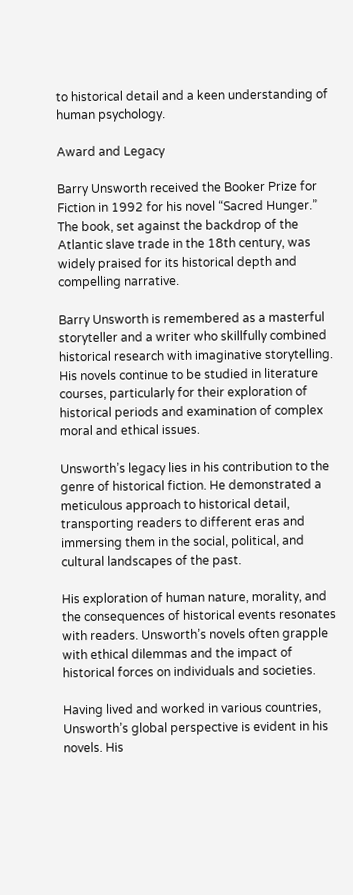to historical detail and a keen understanding of human psychology.

Award and Legacy

Barry Unsworth received the Booker Prize for Fiction in 1992 for his novel “Sacred Hunger.” The book, set against the backdrop of the Atlantic slave trade in the 18th century, was widely praised for its historical depth and compelling narrative.

Barry Unsworth is remembered as a masterful storyteller and a writer who skillfully combined historical research with imaginative storytelling. His novels continue to be studied in literature courses, particularly for their exploration of historical periods and examination of complex moral and ethical issues.

Unsworth’s legacy lies in his contribution to the genre of historical fiction. He demonstrated a meticulous approach to historical detail, transporting readers to different eras and immersing them in the social, political, and cultural landscapes of the past.

His exploration of human nature, morality, and the consequences of historical events resonates with readers. Unsworth’s novels often grapple with ethical dilemmas and the impact of historical forces on individuals and societies.

Having lived and worked in various countries, Unsworth’s global perspective is evident in his novels. His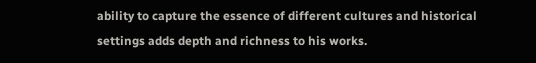ability to capture the essence of different cultures and historical settings adds depth and richness to his works.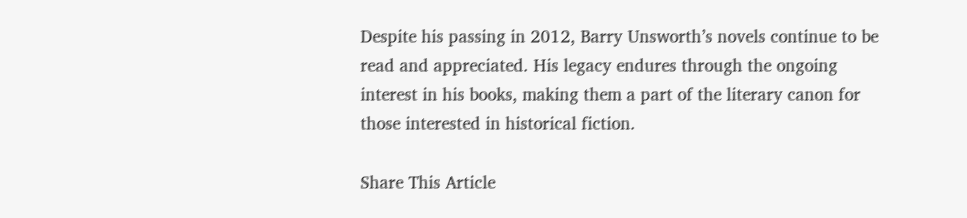Despite his passing in 2012, Barry Unsworth’s novels continue to be read and appreciated. His legacy endures through the ongoing interest in his books, making them a part of the literary canon for those interested in historical fiction.

Share This Article